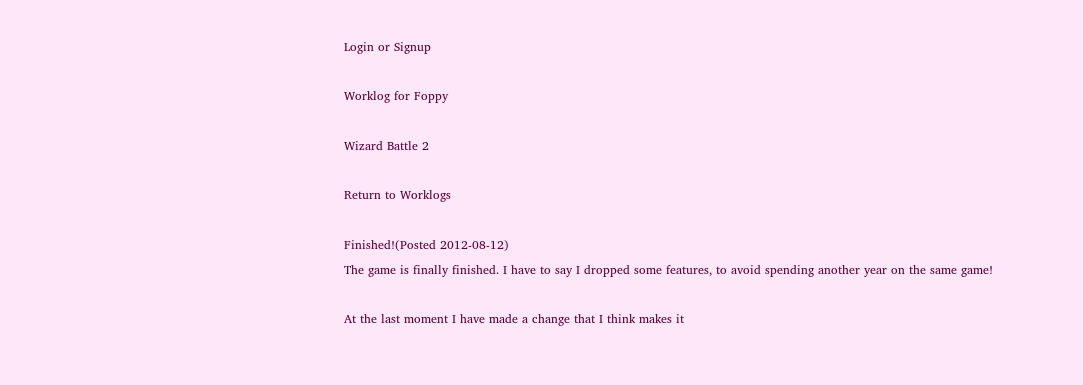Login or Signup

Worklog for Foppy

Wizard Battle 2

Return to Worklogs

Finished!(Posted 2012-08-12)
The game is finally finished. I have to say I dropped some features, to avoid spending another year on the same game!

At the last moment I have made a change that I think makes it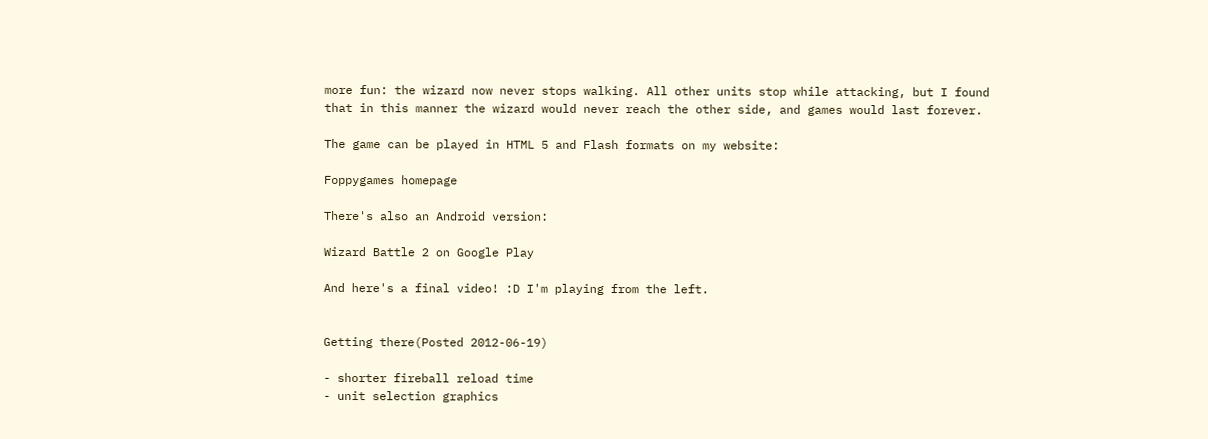more fun: the wizard now never stops walking. All other units stop while attacking, but I found that in this manner the wizard would never reach the other side, and games would last forever.

The game can be played in HTML 5 and Flash formats on my website:

Foppygames homepage

There's also an Android version:

Wizard Battle 2 on Google Play

And here's a final video! :D I'm playing from the left.


Getting there(Posted 2012-06-19)

- shorter fireball reload time
- unit selection graphics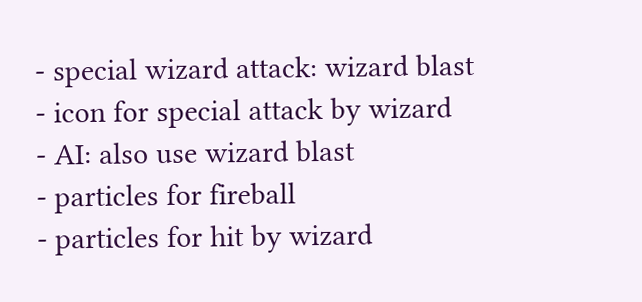- special wizard attack: wizard blast
- icon for special attack by wizard
- AI: also use wizard blast
- particles for fireball
- particles for hit by wizard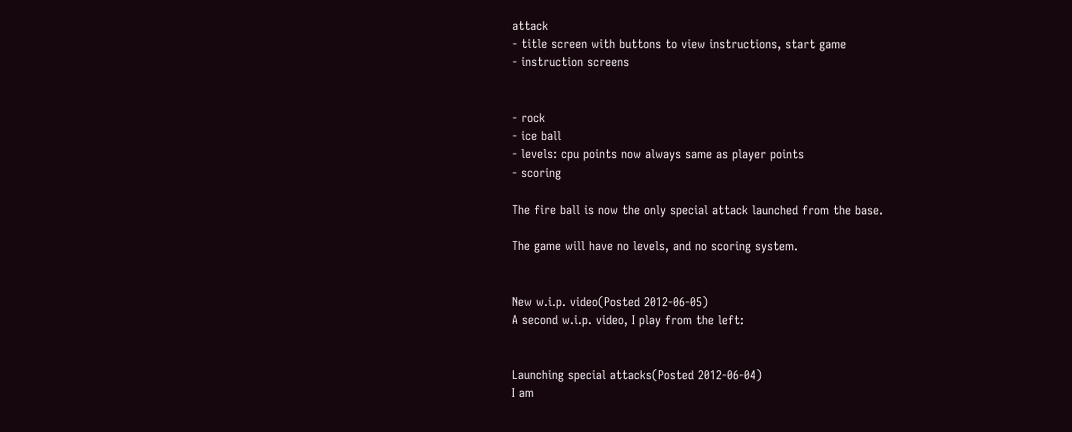attack
- title screen with buttons to view instructions, start game
- instruction screens


- rock
- ice ball
- levels: cpu points now always same as player points
- scoring

The fire ball is now the only special attack launched from the base.

The game will have no levels, and no scoring system.


New w.i.p. video(Posted 2012-06-05)
A second w.i.p. video, I play from the left:


Launching special attacks(Posted 2012-06-04)
I am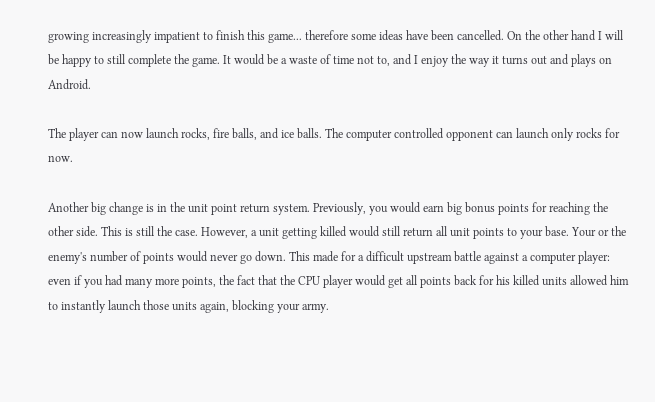growing increasingly impatient to finish this game... therefore some ideas have been cancelled. On the other hand I will be happy to still complete the game. It would be a waste of time not to, and I enjoy the way it turns out and plays on Android.

The player can now launch rocks, fire balls, and ice balls. The computer controlled opponent can launch only rocks for now.

Another big change is in the unit point return system. Previously, you would earn big bonus points for reaching the other side. This is still the case. However, a unit getting killed would still return all unit points to your base. Your or the enemy's number of points would never go down. This made for a difficult upstream battle against a computer player: even if you had many more points, the fact that the CPU player would get all points back for his killed units allowed him to instantly launch those units again, blocking your army.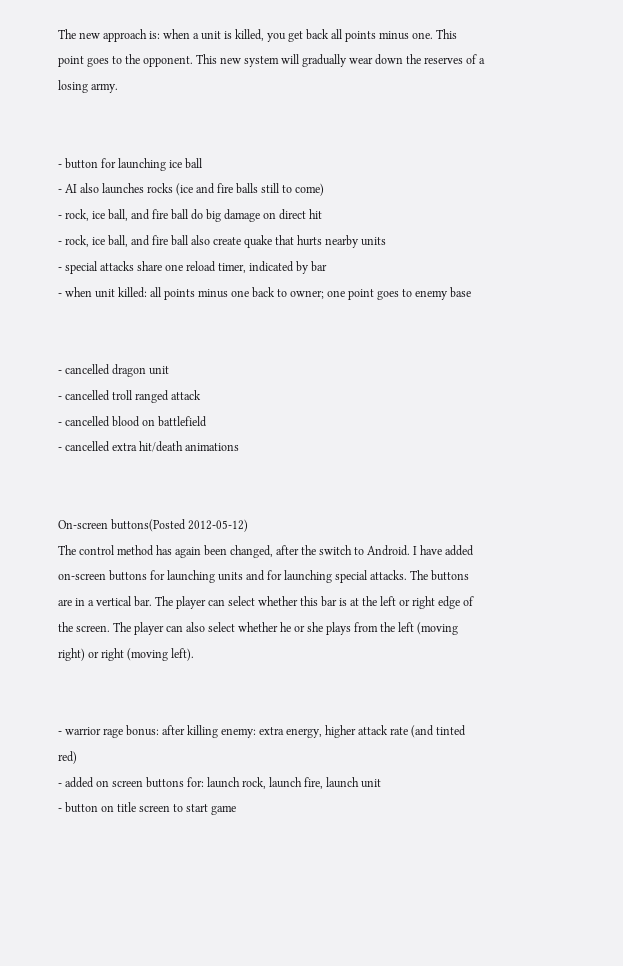The new approach is: when a unit is killed, you get back all points minus one. This point goes to the opponent. This new system will gradually wear down the reserves of a losing army.


- button for launching ice ball
- AI also launches rocks (ice and fire balls still to come)
- rock, ice ball, and fire ball do big damage on direct hit
- rock, ice ball, and fire ball also create quake that hurts nearby units
- special attacks share one reload timer, indicated by bar
- when unit killed: all points minus one back to owner; one point goes to enemy base


- cancelled dragon unit
- cancelled troll ranged attack
- cancelled blood on battlefield
- cancelled extra hit/death animations


On-screen buttons(Posted 2012-05-12)
The control method has again been changed, after the switch to Android. I have added on-screen buttons for launching units and for launching special attacks. The buttons are in a vertical bar. The player can select whether this bar is at the left or right edge of the screen. The player can also select whether he or she plays from the left (moving right) or right (moving left).


- warrior rage bonus: after killing enemy: extra energy, higher attack rate (and tinted red)
- added on screen buttons for: launch rock, launch fire, launch unit
- button on title screen to start game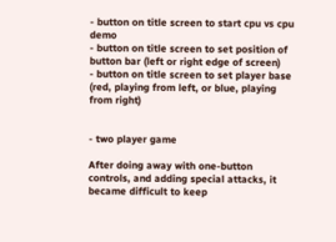- button on title screen to start cpu vs cpu demo
- button on title screen to set position of button bar (left or right edge of screen)
- button on title screen to set player base (red, playing from left, or blue, playing from right)


- two player game

After doing away with one-button controls, and adding special attacks, it became difficult to keep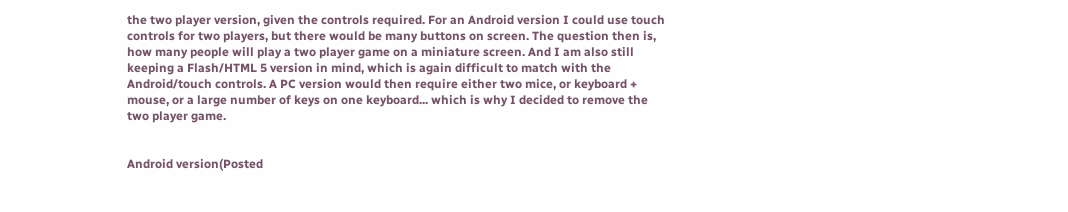the two player version, given the controls required. For an Android version I could use touch controls for two players, but there would be many buttons on screen. The question then is, how many people will play a two player game on a miniature screen. And I am also still keeping a Flash/HTML 5 version in mind, which is again difficult to match with the Android/touch controls. A PC version would then require either two mice, or keyboard + mouse, or a large number of keys on one keyboard... which is why I decided to remove the two player game.


Android version(Posted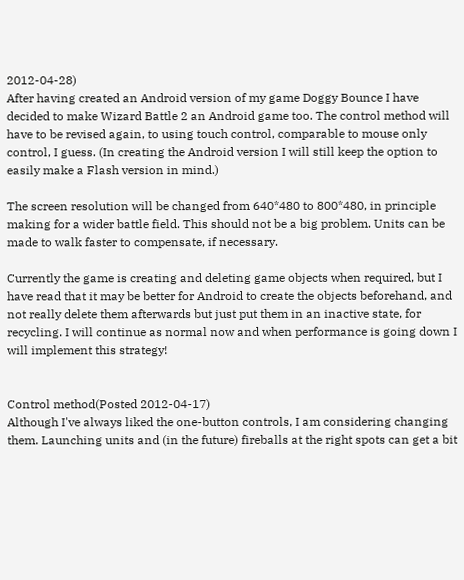2012-04-28)
After having created an Android version of my game Doggy Bounce I have decided to make Wizard Battle 2 an Android game too. The control method will have to be revised again, to using touch control, comparable to mouse only control, I guess. (In creating the Android version I will still keep the option to easily make a Flash version in mind.)

The screen resolution will be changed from 640*480 to 800*480, in principle making for a wider battle field. This should not be a big problem. Units can be made to walk faster to compensate, if necessary.

Currently the game is creating and deleting game objects when required, but I have read that it may be better for Android to create the objects beforehand, and not really delete them afterwards but just put them in an inactive state, for recycling. I will continue as normal now and when performance is going down I will implement this strategy!


Control method(Posted 2012-04-17)
Although I've always liked the one-button controls, I am considering changing them. Launching units and (in the future) fireballs at the right spots can get a bit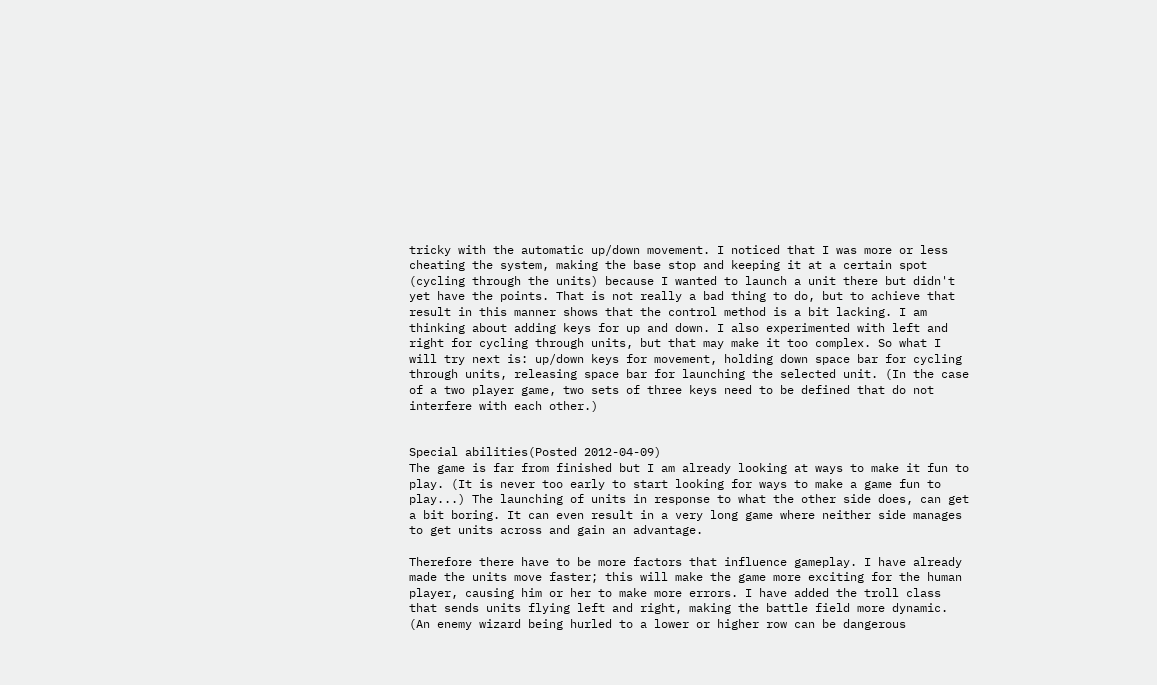tricky with the automatic up/down movement. I noticed that I was more or less cheating the system, making the base stop and keeping it at a certain spot (cycling through the units) because I wanted to launch a unit there but didn't yet have the points. That is not really a bad thing to do, but to achieve that result in this manner shows that the control method is a bit lacking. I am thinking about adding keys for up and down. I also experimented with left and right for cycling through units, but that may make it too complex. So what I will try next is: up/down keys for movement, holding down space bar for cycling through units, releasing space bar for launching the selected unit. (In the case of a two player game, two sets of three keys need to be defined that do not interfere with each other.)


Special abilities(Posted 2012-04-09)
The game is far from finished but I am already looking at ways to make it fun to play. (It is never too early to start looking for ways to make a game fun to play...) The launching of units in response to what the other side does, can get a bit boring. It can even result in a very long game where neither side manages to get units across and gain an advantage.

Therefore there have to be more factors that influence gameplay. I have already made the units move faster; this will make the game more exciting for the human player, causing him or her to make more errors. I have added the troll class that sends units flying left and right, making the battle field more dynamic. (An enemy wizard being hurled to a lower or higher row can be dangerous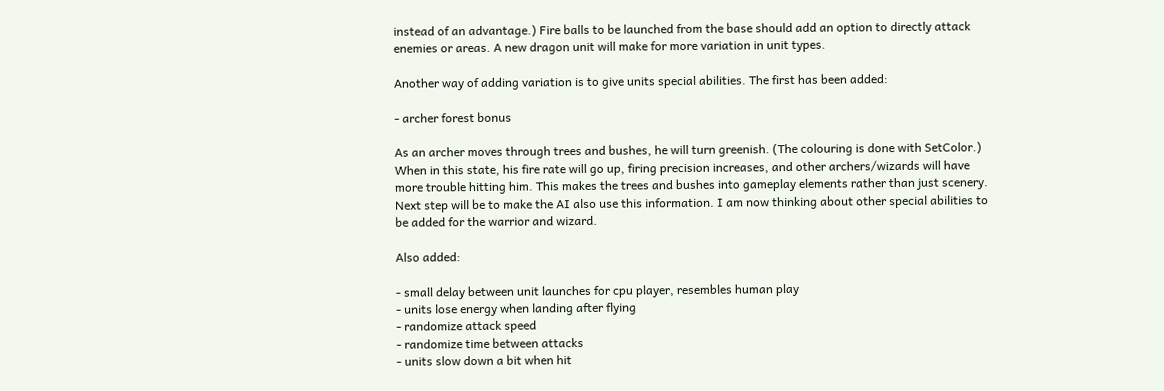instead of an advantage.) Fire balls to be launched from the base should add an option to directly attack enemies or areas. A new dragon unit will make for more variation in unit types.

Another way of adding variation is to give units special abilities. The first has been added:

- archer forest bonus

As an archer moves through trees and bushes, he will turn greenish. (The colouring is done with SetColor.) When in this state, his fire rate will go up, firing precision increases, and other archers/wizards will have more trouble hitting him. This makes the trees and bushes into gameplay elements rather than just scenery. Next step will be to make the AI also use this information. I am now thinking about other special abilities to be added for the warrior and wizard.

Also added:

- small delay between unit launches for cpu player, resembles human play
- units lose energy when landing after flying
- randomize attack speed
- randomize time between attacks
- units slow down a bit when hit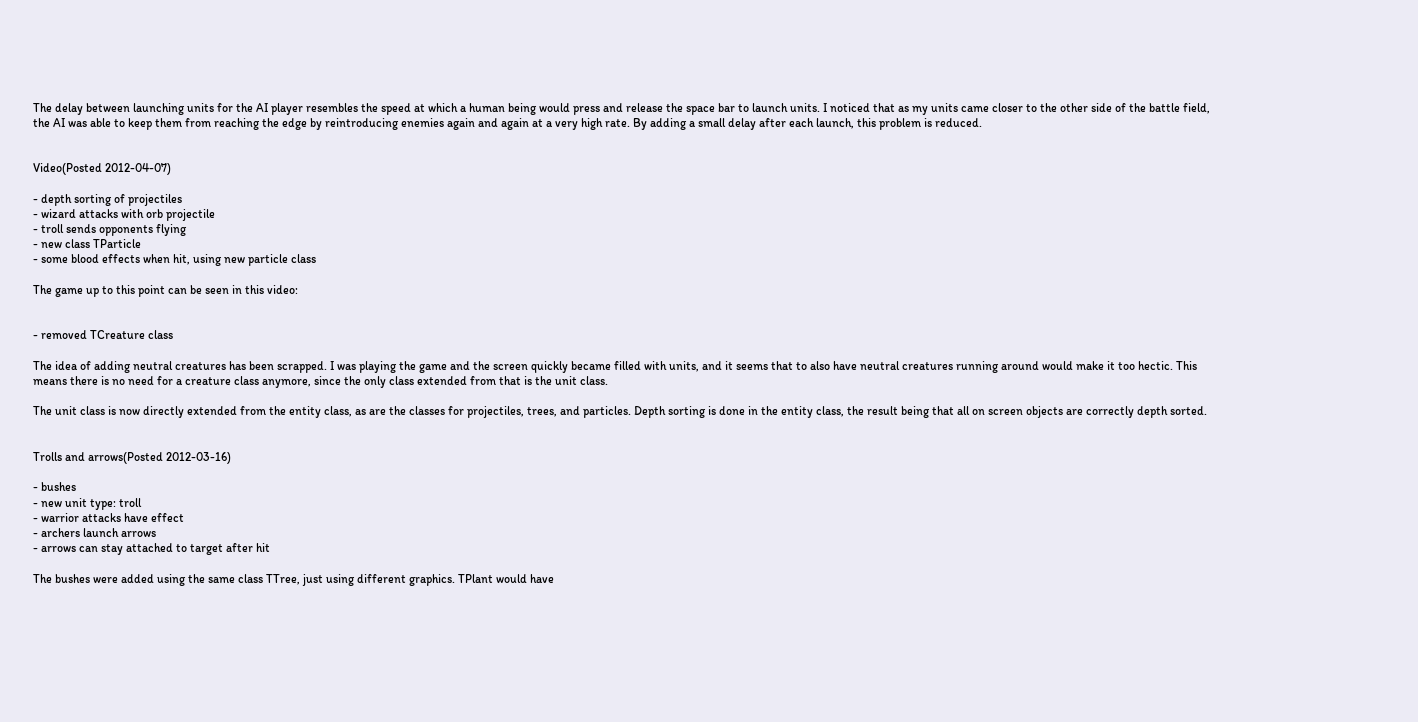The delay between launching units for the AI player resembles the speed at which a human being would press and release the space bar to launch units. I noticed that as my units came closer to the other side of the battle field, the AI was able to keep them from reaching the edge by reintroducing enemies again and again at a very high rate. By adding a small delay after each launch, this problem is reduced.


Video(Posted 2012-04-07)

- depth sorting of projectiles
- wizard attacks with orb projectile
- troll sends opponents flying
- new class TParticle
- some blood effects when hit, using new particle class

The game up to this point can be seen in this video:


- removed TCreature class

The idea of adding neutral creatures has been scrapped. I was playing the game and the screen quickly became filled with units, and it seems that to also have neutral creatures running around would make it too hectic. This means there is no need for a creature class anymore, since the only class extended from that is the unit class.

The unit class is now directly extended from the entity class, as are the classes for projectiles, trees, and particles. Depth sorting is done in the entity class, the result being that all on screen objects are correctly depth sorted.


Trolls and arrows(Posted 2012-03-16)

- bushes
- new unit type: troll
- warrior attacks have effect
- archers launch arrows
- arrows can stay attached to target after hit

The bushes were added using the same class TTree, just using different graphics. TPlant would have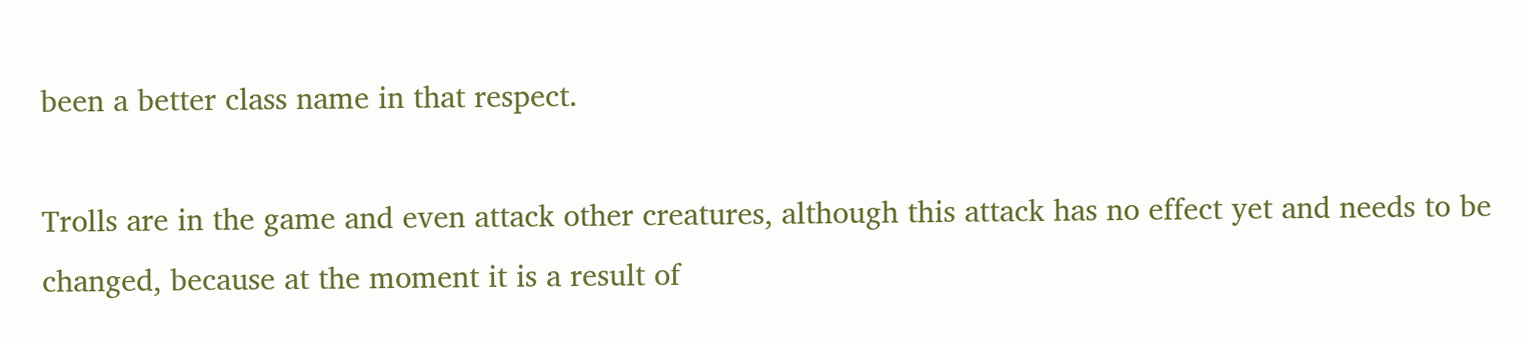been a better class name in that respect.

Trolls are in the game and even attack other creatures, although this attack has no effect yet and needs to be changed, because at the moment it is a result of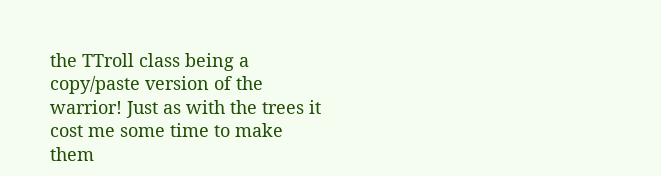the TTroll class being a copy/paste version of the warrior! Just as with the trees it cost me some time to make them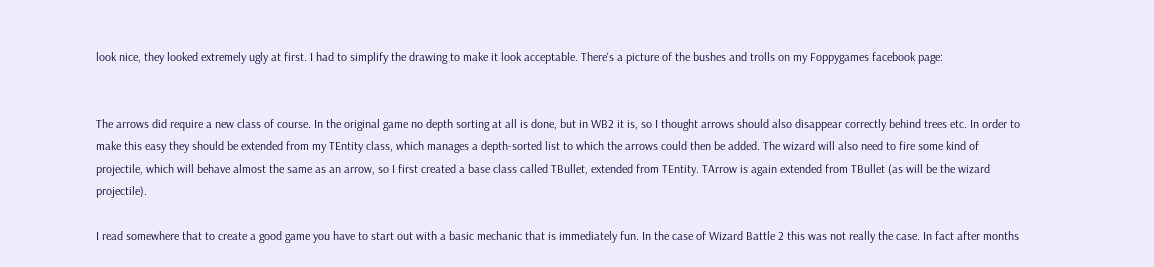look nice, they looked extremely ugly at first. I had to simplify the drawing to make it look acceptable. There's a picture of the bushes and trolls on my Foppygames facebook page:


The arrows did require a new class of course. In the original game no depth sorting at all is done, but in WB2 it is, so I thought arrows should also disappear correctly behind trees etc. In order to make this easy they should be extended from my TEntity class, which manages a depth-sorted list to which the arrows could then be added. The wizard will also need to fire some kind of projectile, which will behave almost the same as an arrow, so I first created a base class called TBullet, extended from TEntity. TArrow is again extended from TBullet (as will be the wizard projectile).

I read somewhere that to create a good game you have to start out with a basic mechanic that is immediately fun. In the case of Wizard Battle 2 this was not really the case. In fact after months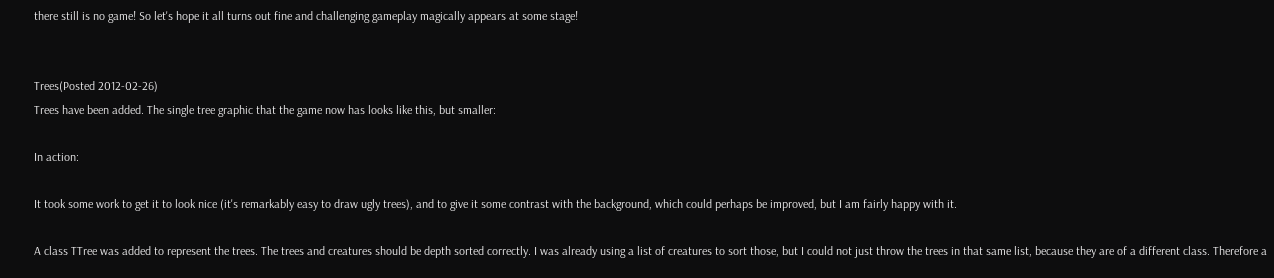there still is no game! So let's hope it all turns out fine and challenging gameplay magically appears at some stage!


Trees(Posted 2012-02-26)
Trees have been added. The single tree graphic that the game now has looks like this, but smaller:

In action:

It took some work to get it to look nice (it's remarkably easy to draw ugly trees), and to give it some contrast with the background, which could perhaps be improved, but I am fairly happy with it.

A class TTree was added to represent the trees. The trees and creatures should be depth sorted correctly. I was already using a list of creatures to sort those, but I could not just throw the trees in that same list, because they are of a different class. Therefore a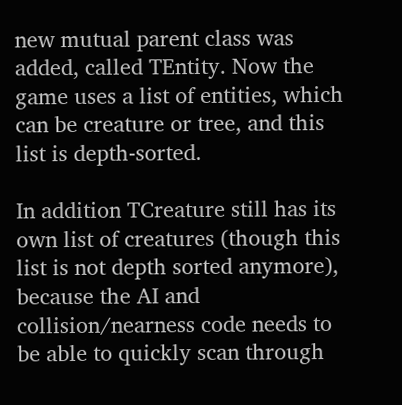new mutual parent class was added, called TEntity. Now the game uses a list of entities, which can be creature or tree, and this list is depth-sorted.

In addition TCreature still has its own list of creatures (though this list is not depth sorted anymore), because the AI and collision/nearness code needs to be able to quickly scan through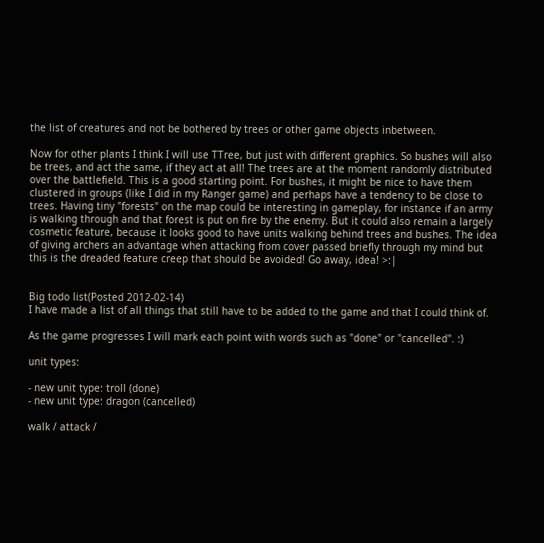the list of creatures and not be bothered by trees or other game objects inbetween.

Now for other plants I think I will use TTree, but just with different graphics. So bushes will also be trees, and act the same, if they act at all! The trees are at the moment randomly distributed over the battlefield. This is a good starting point. For bushes, it might be nice to have them clustered in groups (like I did in my Ranger game) and perhaps have a tendency to be close to trees. Having tiny "forests" on the map could be interesting in gameplay, for instance if an army is walking through and that forest is put on fire by the enemy. But it could also remain a largely cosmetic feature, because it looks good to have units walking behind trees and bushes. The idea of giving archers an advantage when attacking from cover passed briefly through my mind but this is the dreaded feature creep that should be avoided! Go away, idea! >:|


Big todo list(Posted 2012-02-14)
I have made a list of all things that still have to be added to the game and that I could think of.

As the game progresses I will mark each point with words such as "done" or "cancelled". :)

unit types:

- new unit type: troll (done)
- new unit type: dragon (cancelled)

walk / attack /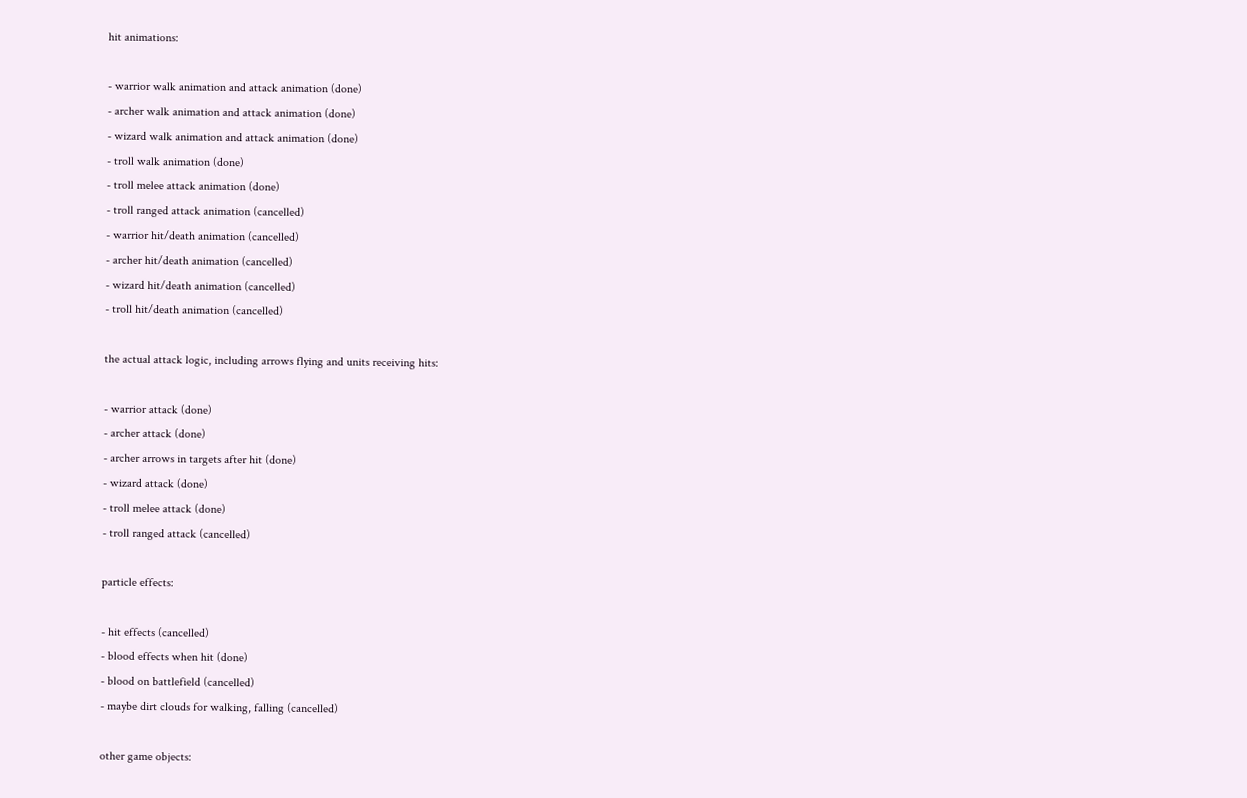hit animations:

- warrior walk animation and attack animation (done)
- archer walk animation and attack animation (done)
- wizard walk animation and attack animation (done)
- troll walk animation (done)
- troll melee attack animation (done)
- troll ranged attack animation (cancelled)
- warrior hit/death animation (cancelled)
- archer hit/death animation (cancelled)
- wizard hit/death animation (cancelled)
- troll hit/death animation (cancelled)

the actual attack logic, including arrows flying and units receiving hits:

- warrior attack (done)
- archer attack (done)
- archer arrows in targets after hit (done)
- wizard attack (done)
- troll melee attack (done)
- troll ranged attack (cancelled)

particle effects:

- hit effects (cancelled)
- blood effects when hit (done)
- blood on battlefield (cancelled)
- maybe dirt clouds for walking, falling (cancelled)

other game objects: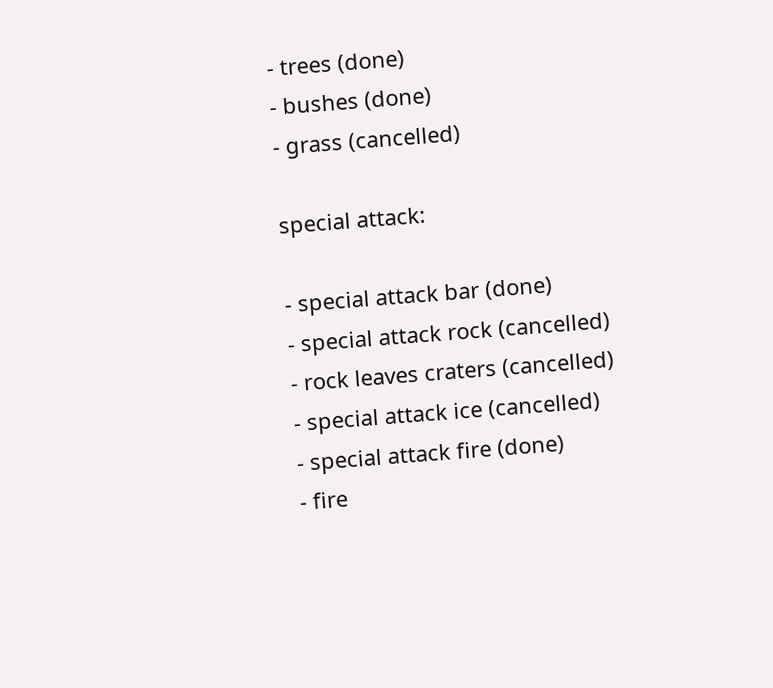- trees (done)
- bushes (done)
- grass (cancelled)

special attack:

- special attack bar (done)
- special attack rock (cancelled)
- rock leaves craters (cancelled)
- special attack ice (cancelled)
- special attack fire (done)
- fire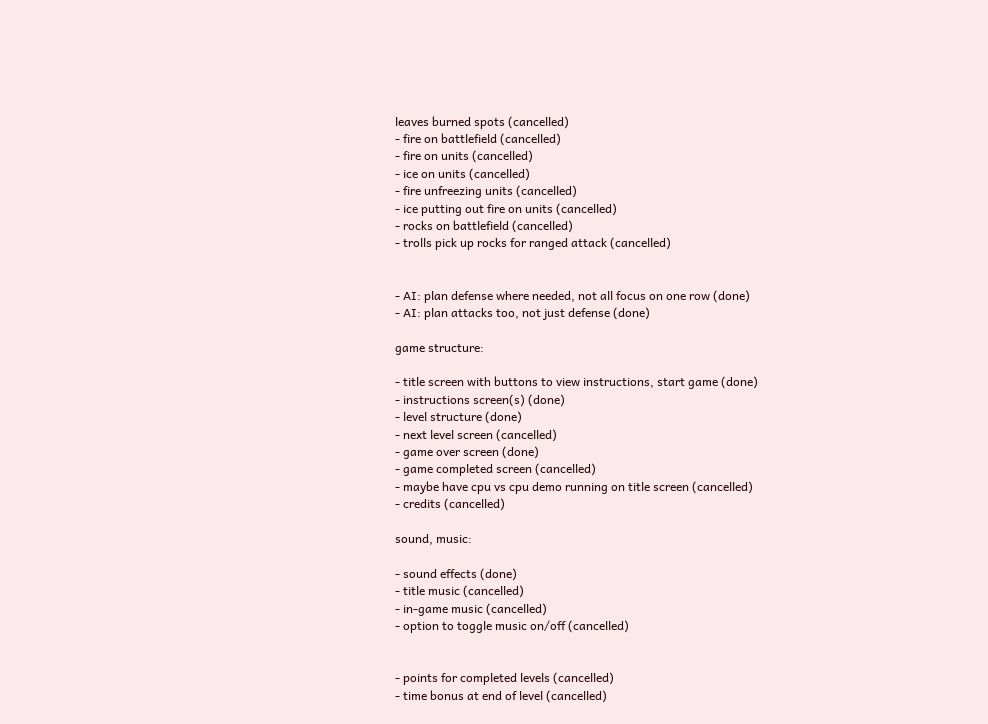leaves burned spots (cancelled)
- fire on battlefield (cancelled)
- fire on units (cancelled)
- ice on units (cancelled)
- fire unfreezing units (cancelled)
- ice putting out fire on units (cancelled)
- rocks on battlefield (cancelled)
- trolls pick up rocks for ranged attack (cancelled)


- AI: plan defense where needed, not all focus on one row (done)
- AI: plan attacks too, not just defense (done)

game structure:

- title screen with buttons to view instructions, start game (done)
- instructions screen(s) (done)
- level structure (done)
- next level screen (cancelled)
- game over screen (done)
- game completed screen (cancelled)
- maybe have cpu vs cpu demo running on title screen (cancelled)
- credits (cancelled)

sound, music:

- sound effects (done)
- title music (cancelled)
- in-game music (cancelled)
- option to toggle music on/off (cancelled)


- points for completed levels (cancelled)
- time bonus at end of level (cancelled)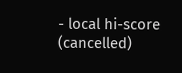- local hi-score (cancelled)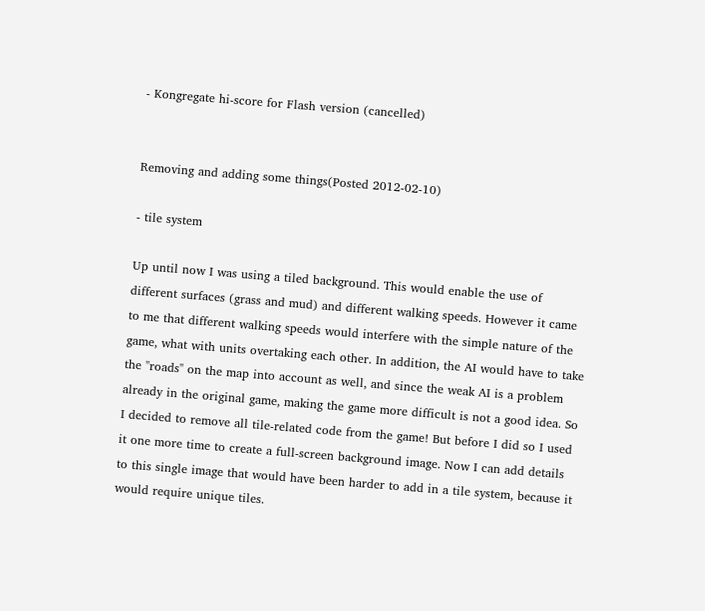- Kongregate hi-score for Flash version (cancelled)


Removing and adding some things(Posted 2012-02-10)

- tile system

Up until now I was using a tiled background. This would enable the use of different surfaces (grass and mud) and different walking speeds. However it came to me that different walking speeds would interfere with the simple nature of the game, what with units overtaking each other. In addition, the AI would have to take the "roads" on the map into account as well, and since the weak AI is a problem already in the original game, making the game more difficult is not a good idea. So I decided to remove all tile-related code from the game! But before I did so I used it one more time to create a full-screen background image. Now I can add details to this single image that would have been harder to add in a tile system, because it would require unique tiles.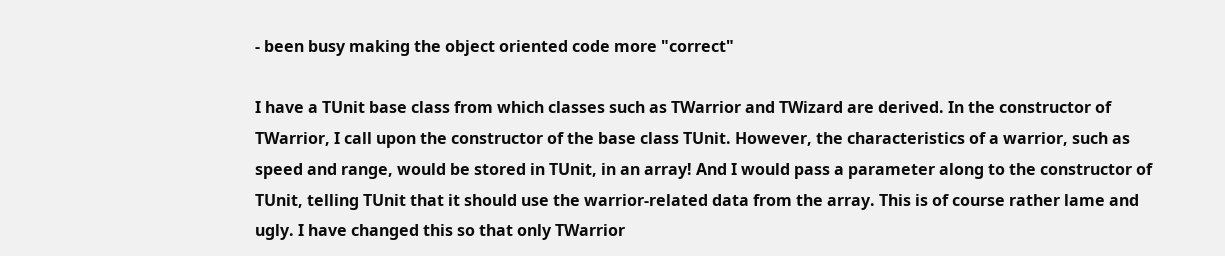- been busy making the object oriented code more "correct"

I have a TUnit base class from which classes such as TWarrior and TWizard are derived. In the constructor of TWarrior, I call upon the constructor of the base class TUnit. However, the characteristics of a warrior, such as speed and range, would be stored in TUnit, in an array! And I would pass a parameter along to the constructor of TUnit, telling TUnit that it should use the warrior-related data from the array. This is of course rather lame and ugly. I have changed this so that only TWarrior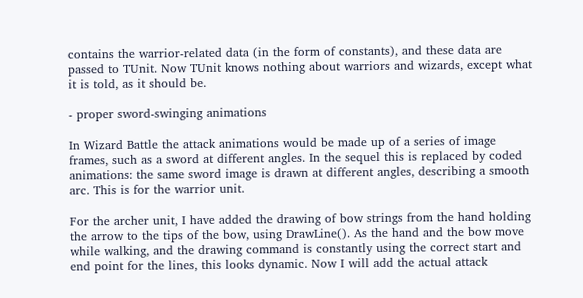contains the warrior-related data (in the form of constants), and these data are passed to TUnit. Now TUnit knows nothing about warriors and wizards, except what it is told, as it should be.

- proper sword-swinging animations

In Wizard Battle the attack animations would be made up of a series of image frames, such as a sword at different angles. In the sequel this is replaced by coded animations: the same sword image is drawn at different angles, describing a smooth arc. This is for the warrior unit.

For the archer unit, I have added the drawing of bow strings from the hand holding the arrow to the tips of the bow, using DrawLine(). As the hand and the bow move while walking, and the drawing command is constantly using the correct start and end point for the lines, this looks dynamic. Now I will add the actual attack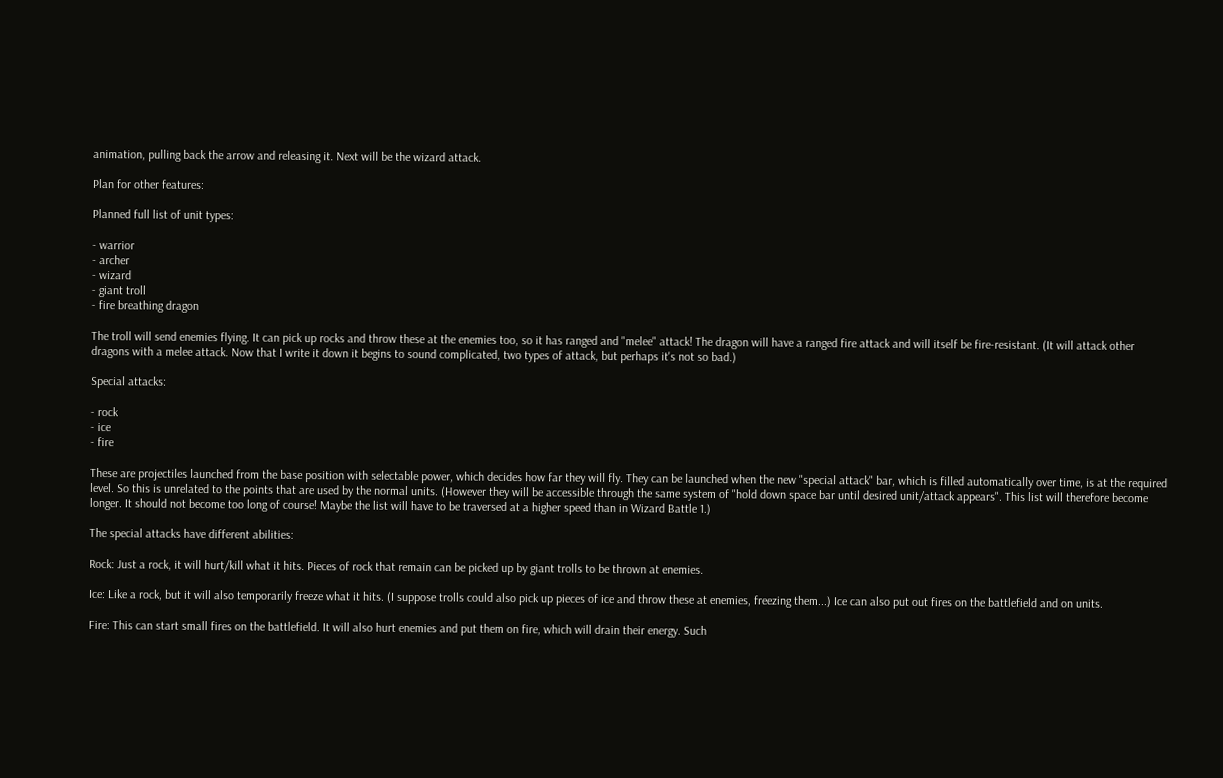animation, pulling back the arrow and releasing it. Next will be the wizard attack.

Plan for other features:

Planned full list of unit types:

- warrior
- archer
- wizard
- giant troll
- fire breathing dragon

The troll will send enemies flying. It can pick up rocks and throw these at the enemies too, so it has ranged and "melee" attack! The dragon will have a ranged fire attack and will itself be fire-resistant. (It will attack other dragons with a melee attack. Now that I write it down it begins to sound complicated, two types of attack, but perhaps it's not so bad.)

Special attacks:

- rock
- ice
- fire

These are projectiles launched from the base position with selectable power, which decides how far they will fly. They can be launched when the new "special attack" bar, which is filled automatically over time, is at the required level. So this is unrelated to the points that are used by the normal units. (However they will be accessible through the same system of "hold down space bar until desired unit/attack appears". This list will therefore become longer. It should not become too long of course! Maybe the list will have to be traversed at a higher speed than in Wizard Battle 1.)

The special attacks have different abilities:

Rock: Just a rock, it will hurt/kill what it hits. Pieces of rock that remain can be picked up by giant trolls to be thrown at enemies.

Ice: Like a rock, but it will also temporarily freeze what it hits. (I suppose trolls could also pick up pieces of ice and throw these at enemies, freezing them...) Ice can also put out fires on the battlefield and on units.

Fire: This can start small fires on the battlefield. It will also hurt enemies and put them on fire, which will drain their energy. Such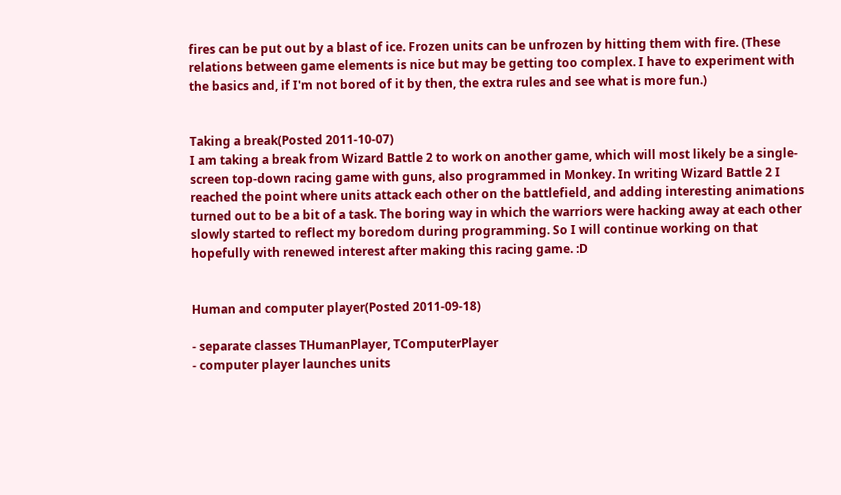fires can be put out by a blast of ice. Frozen units can be unfrozen by hitting them with fire. (These relations between game elements is nice but may be getting too complex. I have to experiment with the basics and, if I'm not bored of it by then, the extra rules and see what is more fun.)


Taking a break(Posted 2011-10-07)
I am taking a break from Wizard Battle 2 to work on another game, which will most likely be a single-screen top-down racing game with guns, also programmed in Monkey. In writing Wizard Battle 2 I reached the point where units attack each other on the battlefield, and adding interesting animations turned out to be a bit of a task. The boring way in which the warriors were hacking away at each other slowly started to reflect my boredom during programming. So I will continue working on that hopefully with renewed interest after making this racing game. :D


Human and computer player(Posted 2011-09-18)

- separate classes THumanPlayer, TComputerPlayer
- computer player launches units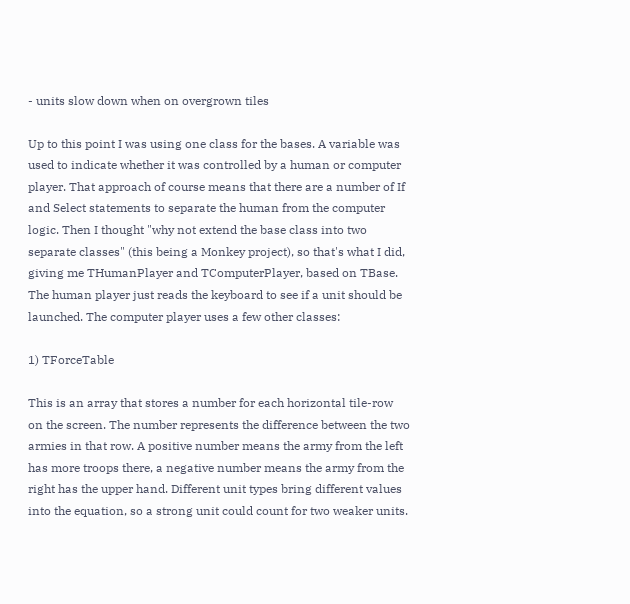- units slow down when on overgrown tiles

Up to this point I was using one class for the bases. A variable was used to indicate whether it was controlled by a human or computer player. That approach of course means that there are a number of If and Select statements to separate the human from the computer logic. Then I thought "why not extend the base class into two separate classes" (this being a Monkey project), so that's what I did, giving me THumanPlayer and TComputerPlayer, based on TBase. The human player just reads the keyboard to see if a unit should be launched. The computer player uses a few other classes:

1) TForceTable

This is an array that stores a number for each horizontal tile-row on the screen. The number represents the difference between the two armies in that row. A positive number means the army from the left has more troops there, a negative number means the army from the right has the upper hand. Different unit types bring different values into the equation, so a strong unit could count for two weaker units.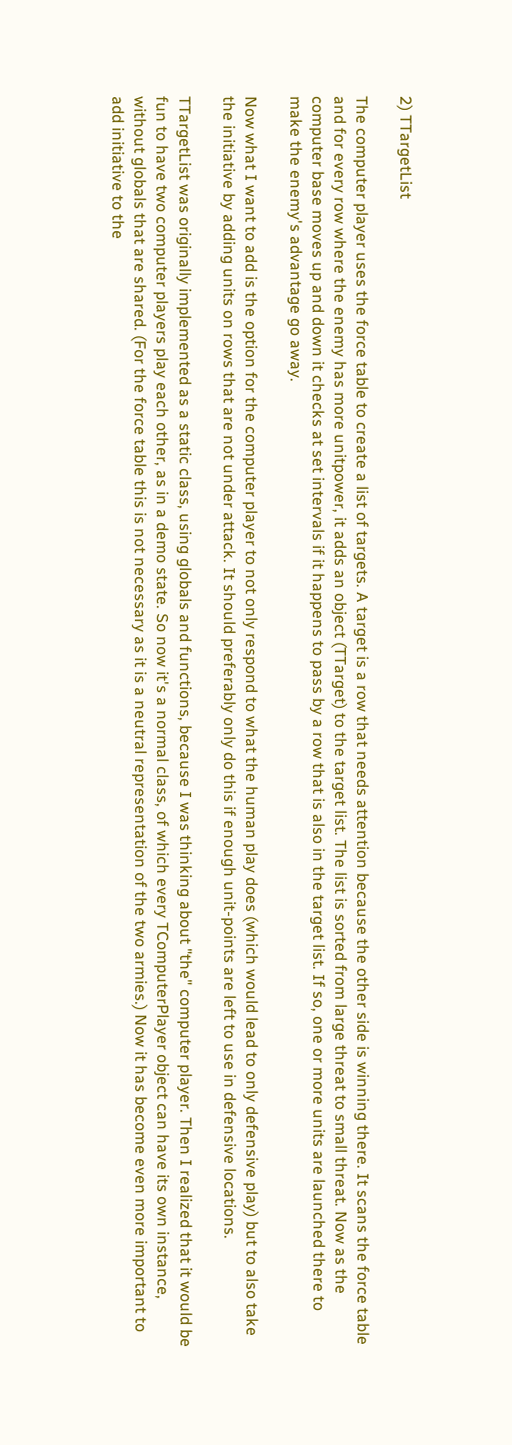2) TTargetList

The computer player uses the force table to create a list of targets. A target is a row that needs attention because the other side is winning there. It scans the force table and for every row where the enemy has more unitpower, it adds an object (TTarget) to the target list. The list is sorted from large threat to small threat. Now as the computer base moves up and down it checks at set intervals if it happens to pass by a row that is also in the target list. If so, one or more units are launched there to make the enemy's advantage go away.

Now what I want to add is the option for the computer player to not only respond to what the human play does (which would lead to only defensive play) but to also take the initiative by adding units on rows that are not under attack. It should preferably only do this if enough unit-points are left to use in defensive locations.

TTargetList was originally implemented as a static class, using globals and functions, because I was thinking about "the" computer player. Then I realized that it would be fun to have two computer players play each other, as in a demo state. So now it's a normal class, of which every TComputerPlayer object can have its own instance, without globals that are shared. (For the force table this is not necessary as it is a neutral representation of the two armies.) Now it has become even more important to add initiative to the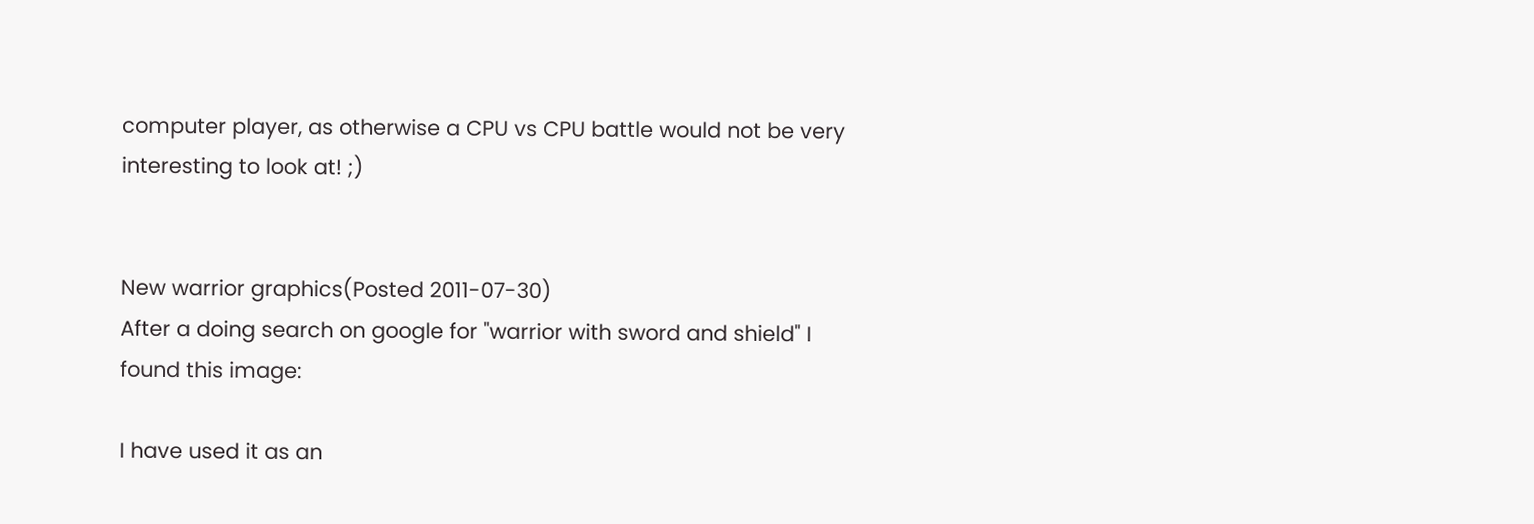computer player, as otherwise a CPU vs CPU battle would not be very interesting to look at! ;)


New warrior graphics(Posted 2011-07-30)
After a doing search on google for "warrior with sword and shield" I found this image:

I have used it as an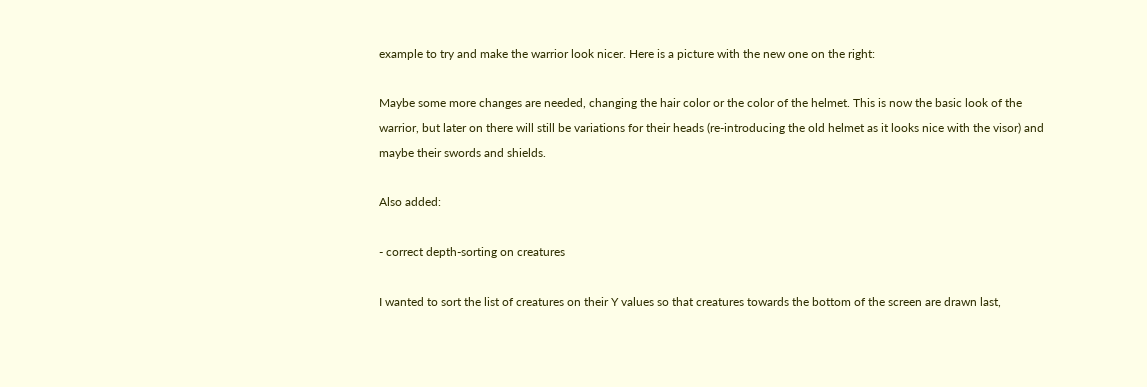example to try and make the warrior look nicer. Here is a picture with the new one on the right:

Maybe some more changes are needed, changing the hair color or the color of the helmet. This is now the basic look of the warrior, but later on there will still be variations for their heads (re-introducing the old helmet as it looks nice with the visor) and maybe their swords and shields.

Also added:

- correct depth-sorting on creatures

I wanted to sort the list of creatures on their Y values so that creatures towards the bottom of the screen are drawn last,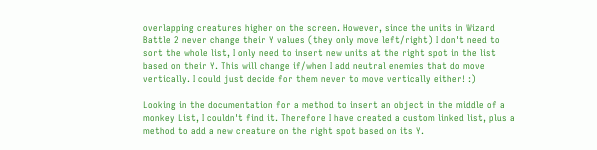overlapping creatures higher on the screen. However, since the units in Wizard Battle 2 never change their Y values (they only move left/right) I don't need to sort the whole list, I only need to insert new units at the right spot in the list based on their Y. This will change if/when I add neutral enemies that do move vertically. I could just decide for them never to move vertically either! :)

Looking in the documentation for a method to insert an object in the middle of a monkey List, I couldn't find it. Therefore I have created a custom linked list, plus a method to add a new creature on the right spot based on its Y.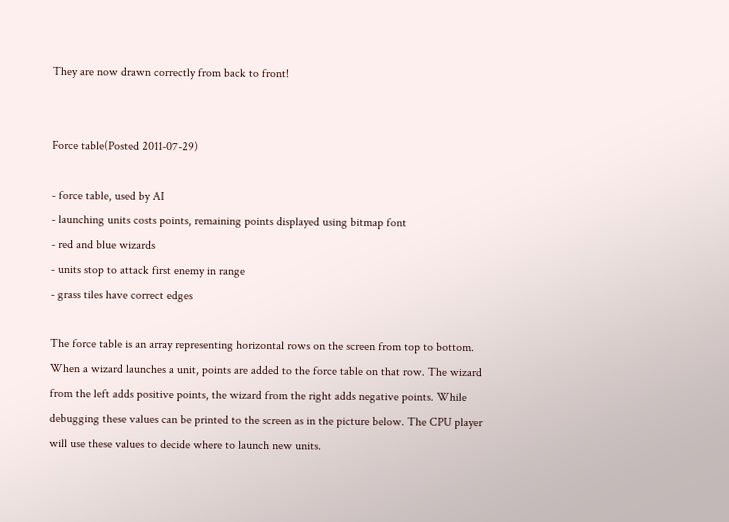They are now drawn correctly from back to front!


Force table(Posted 2011-07-29)

- force table, used by AI
- launching units costs points, remaining points displayed using bitmap font
- red and blue wizards
- units stop to attack first enemy in range
- grass tiles have correct edges

The force table is an array representing horizontal rows on the screen from top to bottom. When a wizard launches a unit, points are added to the force table on that row. The wizard from the left adds positive points, the wizard from the right adds negative points. While debugging these values can be printed to the screen as in the picture below. The CPU player will use these values to decide where to launch new units.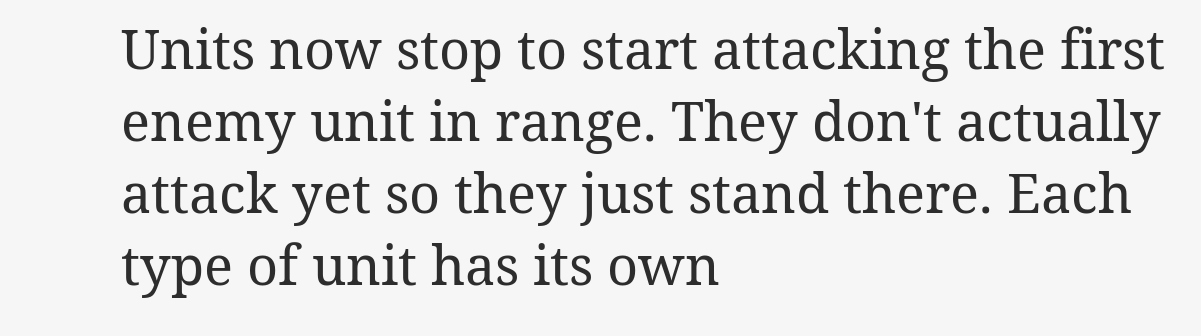Units now stop to start attacking the first enemy unit in range. They don't actually attack yet so they just stand there. Each type of unit has its own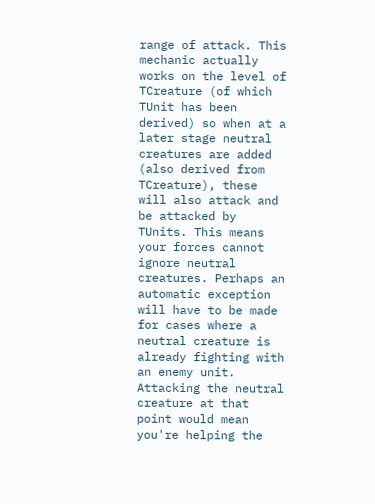range of attack. This mechanic actually works on the level of TCreature (of which TUnit has been derived) so when at a later stage neutral creatures are added (also derived from TCreature), these will also attack and be attacked by TUnits. This means your forces cannot ignore neutral creatures. Perhaps an automatic exception will have to be made for cases where a neutral creature is already fighting with an enemy unit. Attacking the neutral creature at that point would mean you're helping the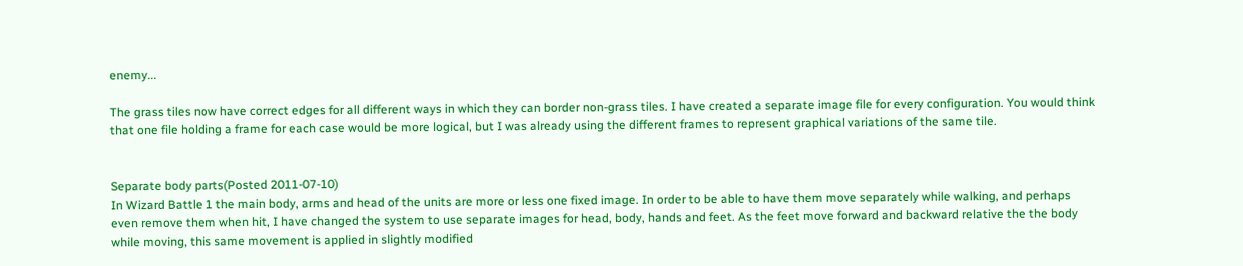enemy...

The grass tiles now have correct edges for all different ways in which they can border non-grass tiles. I have created a separate image file for every configuration. You would think that one file holding a frame for each case would be more logical, but I was already using the different frames to represent graphical variations of the same tile.


Separate body parts(Posted 2011-07-10)
In Wizard Battle 1 the main body, arms and head of the units are more or less one fixed image. In order to be able to have them move separately while walking, and perhaps even remove them when hit, I have changed the system to use separate images for head, body, hands and feet. As the feet move forward and backward relative the the body while moving, this same movement is applied in slightly modified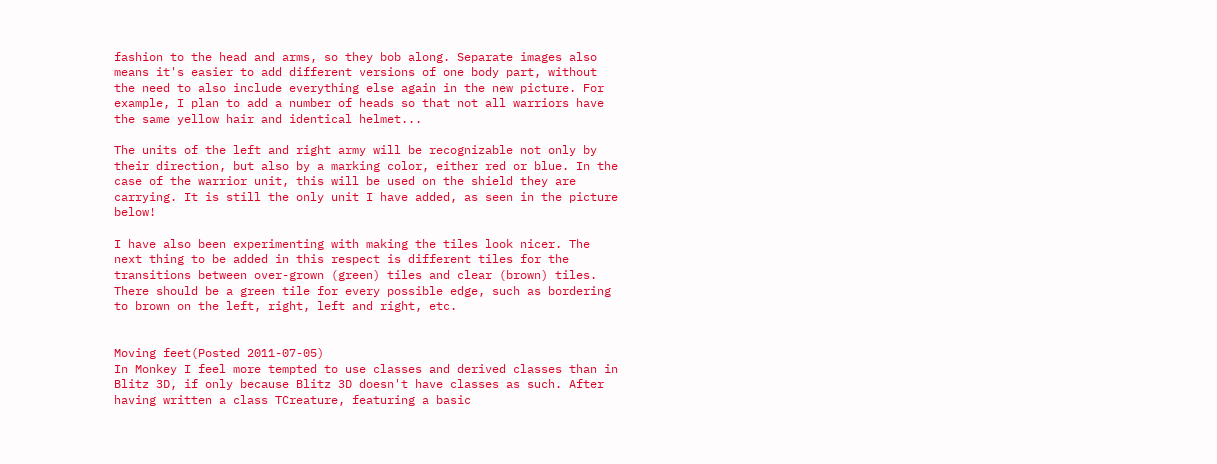fashion to the head and arms, so they bob along. Separate images also means it's easier to add different versions of one body part, without the need to also include everything else again in the new picture. For example, I plan to add a number of heads so that not all warriors have the same yellow hair and identical helmet...

The units of the left and right army will be recognizable not only by their direction, but also by a marking color, either red or blue. In the case of the warrior unit, this will be used on the shield they are carrying. It is still the only unit I have added, as seen in the picture below!

I have also been experimenting with making the tiles look nicer. The next thing to be added in this respect is different tiles for the transitions between over-grown (green) tiles and clear (brown) tiles. There should be a green tile for every possible edge, such as bordering to brown on the left, right, left and right, etc.


Moving feet(Posted 2011-07-05)
In Monkey I feel more tempted to use classes and derived classes than in Blitz 3D, if only because Blitz 3D doesn't have classes as such. After having written a class TCreature, featuring a basic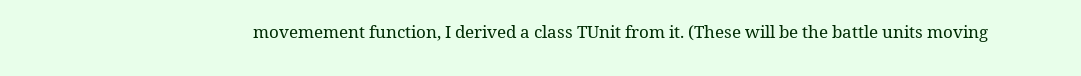movemement function, I derived a class TUnit from it. (These will be the battle units moving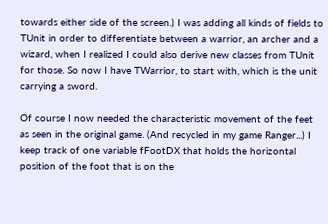towards either side of the screen.) I was adding all kinds of fields to TUnit in order to differentiate between a warrior, an archer and a wizard, when I realized I could also derive new classes from TUnit for those. So now I have TWarrior, to start with, which is the unit carrying a sword.

Of course I now needed the characteristic movement of the feet as seen in the original game. (And recycled in my game Ranger...) I keep track of one variable fFootDX that holds the horizontal position of the foot that is on the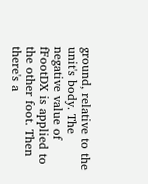ground, relative to the unit's body. The negative value of fFootDX is applied to the other foot. Then there's a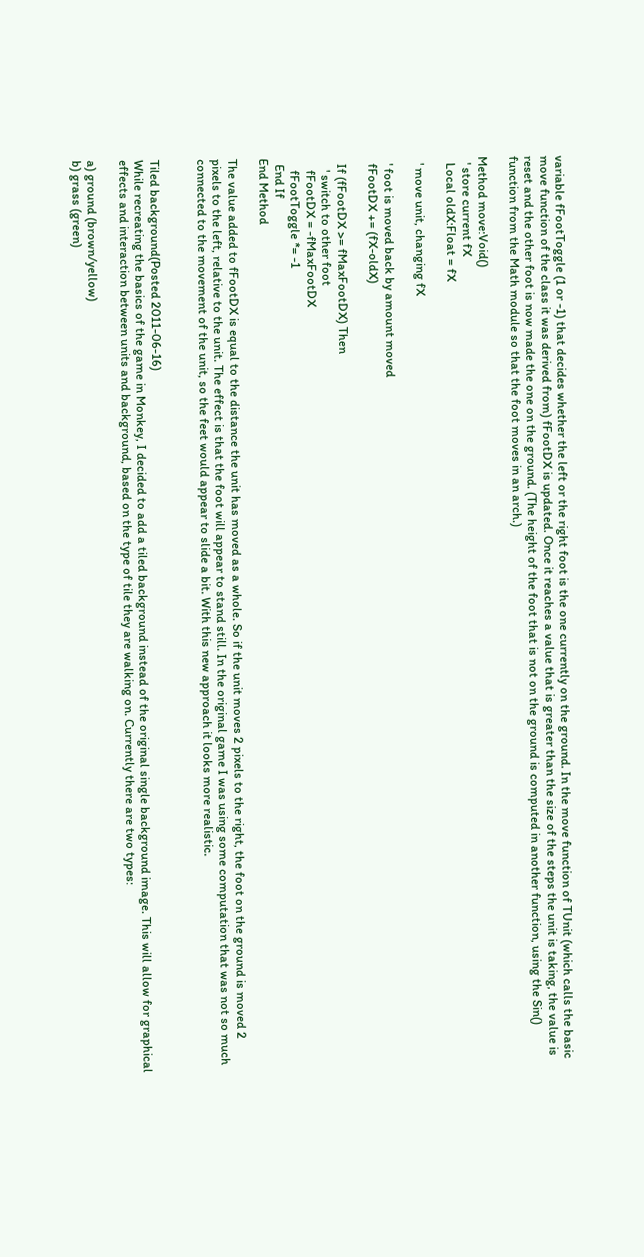variable fFootToggle (1 or -1) that decides whether the left or the right foot is the one currently on the ground. In the move function of TUnit (which calls the basic move function of the class it was derived from) fFootDX is updated. Once it reaches a value that is greater than the size of the steps the unit is taking, the value is reset and the other foot is now made the one on the ground. (The height of the foot that is not on the ground is computed in another function, using the Sin() function from the Math module so that the foot moves in an arch.)

Method move:Void()
  ' store current fX
  Local oldX:Float = fX

  ' move unit, changing fX

  ' foot is moved back by amount moved
  fFootDX += (fX-oldX)

  If (fFootDX >= fMaxFootDX) Then
    ' switch to other foot
    fFootDX = -fMaxFootDX
    fFootToggle *= -1
  End If
End Method

The value added to fFootDX is equal to the distance the unit has moved as a whole. So if the unit moves 2 pixels to the right, the foot on the ground is moved 2 pixels to the left, relative to the unit. The effect is that the foot will appear to stand still. In the original game I was using some computation that was not so much connected to the movement of the unit, so the feet would appear to slide a bit. With this new approach it looks more realistic.


Tiled background(Posted 2011-06-16)
While recreating the basics of the game in Monkey, I decided to add a tiled background instead of the original single background image. This will allow for graphical effects and interaction between units and background, based on the type of tile they are walking on. Currently there are two types:

a) ground (brown/yellow)
b) grass (green)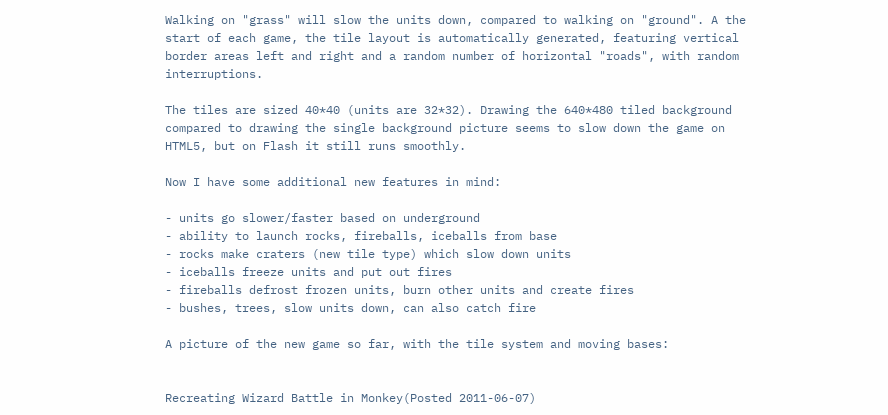Walking on "grass" will slow the units down, compared to walking on "ground". A the start of each game, the tile layout is automatically generated, featuring vertical border areas left and right and a random number of horizontal "roads", with random interruptions.

The tiles are sized 40*40 (units are 32*32). Drawing the 640*480 tiled background compared to drawing the single background picture seems to slow down the game on HTML5, but on Flash it still runs smoothly.

Now I have some additional new features in mind:

- units go slower/faster based on underground
- ability to launch rocks, fireballs, iceballs from base
- rocks make craters (new tile type) which slow down units
- iceballs freeze units and put out fires
- fireballs defrost frozen units, burn other units and create fires
- bushes, trees, slow units down, can also catch fire

A picture of the new game so far, with the tile system and moving bases:


Recreating Wizard Battle in Monkey(Posted 2011-06-07)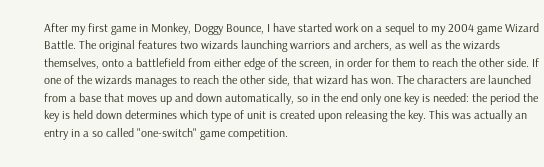After my first game in Monkey, Doggy Bounce, I have started work on a sequel to my 2004 game Wizard Battle. The original features two wizards launching warriors and archers, as well as the wizards themselves, onto a battlefield from either edge of the screen, in order for them to reach the other side. If one of the wizards manages to reach the other side, that wizard has won. The characters are launched from a base that moves up and down automatically, so in the end only one key is needed: the period the key is held down determines which type of unit is created upon releasing the key. This was actually an entry in a so called "one-switch" game competition.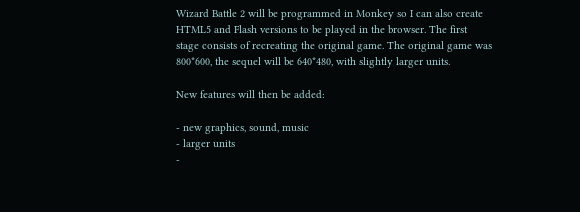Wizard Battle 2 will be programmed in Monkey so I can also create HTML5 and Flash versions to be played in the browser. The first stage consists of recreating the original game. The original game was 800*600, the sequel will be 640*480, with slightly larger units.

New features will then be added:

- new graphics, sound, music
- larger units
-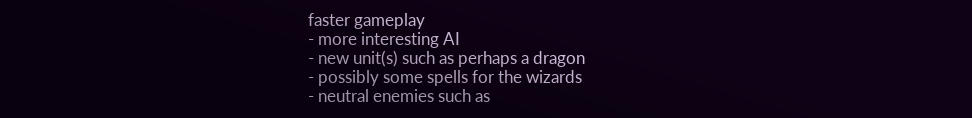faster gameplay
- more interesting AI
- new unit(s) such as perhaps a dragon
- possibly some spells for the wizards
- neutral enemies such as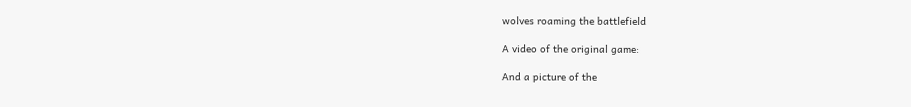wolves roaming the battlefield

A video of the original game:

And a picture of the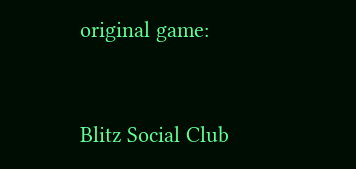original game:


Blitz Social Club